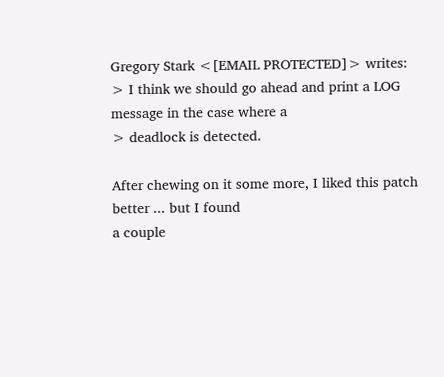Gregory Stark <[EMAIL PROTECTED]> writes:
> I think we should go ahead and print a LOG message in the case where a
> deadlock is detected.

After chewing on it some more, I liked this patch better ... but I found
a couple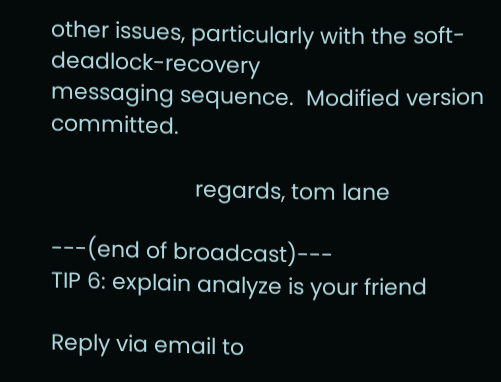other issues, particularly with the soft-deadlock-recovery
messaging sequence.  Modified version committed.

                        regards, tom lane

---(end of broadcast)---
TIP 6: explain analyze is your friend

Reply via email to